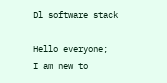Dl software stack

Hello everyone;
I am new to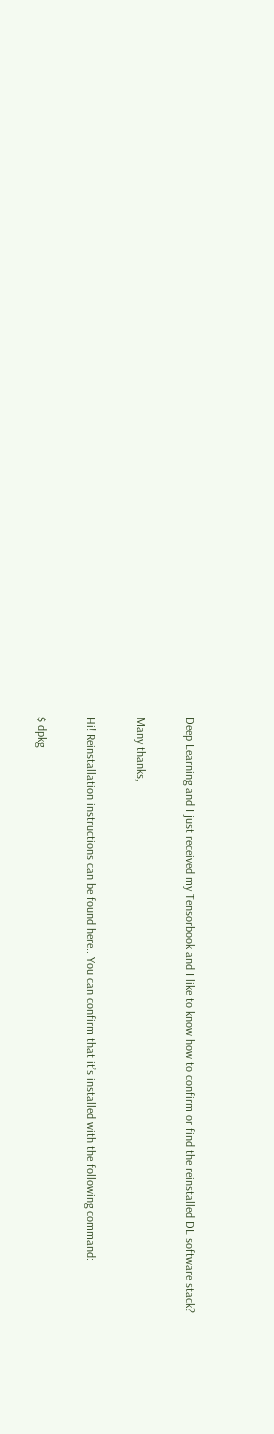Deep Learning and I just received my Tensorbook and I like to know how to confirm or find the reinstalled DL software stack?

Many thanks,

Hi! Reinstallation instructions can be found here.. You can confirm that it’s installed with the following command:

$ dpkg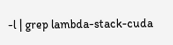-l | grep lambda-stack-cuda